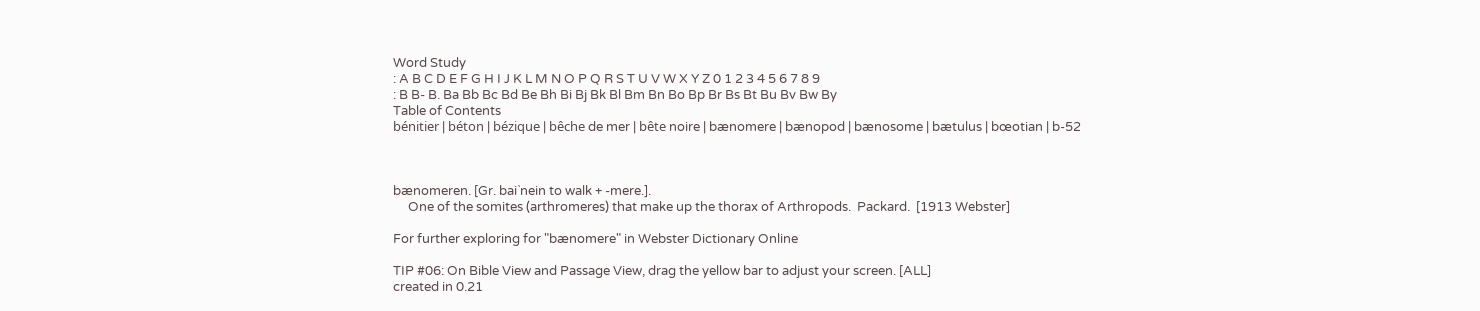Word Study
: A B C D E F G H I J K L M N O P Q R S T U V W X Y Z 0 1 2 3 4 5 6 7 8 9
: B B- B. Ba Bb Bc Bd Be Bh Bi Bj Bk Bl Bm Bn Bo Bp Br Bs Bt Bu Bv Bw By
Table of Contents
bénitier | béton | bézique | bêche de mer | bête noire | bænomere | bænopod | bænosome | bætulus | bœotian | b-52



bænomeren. [Gr. bai`nein to walk + -mere.].
     One of the somites (arthromeres) that make up the thorax of Arthropods.  Packard.  [1913 Webster]

For further exploring for "bænomere" in Webster Dictionary Online

TIP #06: On Bible View and Passage View, drag the yellow bar to adjust your screen. [ALL]
created in 0.21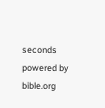seconds
powered by bible.org